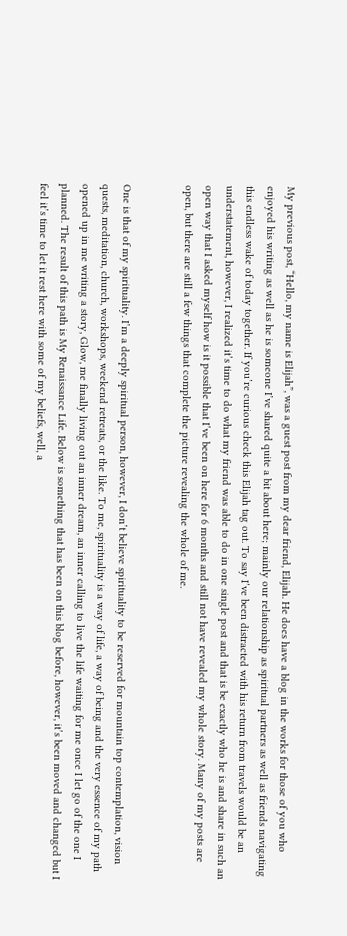My previous post, “Hello, my name is Elijah”, was a guest post from my dear friend, Elijah. He does have a blog in the works for those of you who enjoyed his writing as well as he is someone I’ve shared quite a bit about here; mainly our relationship as spiritual partners as well as friends navigating this endless wake of today together. If you’re curious check this Elijah tag out. To say I’ve been distracted with his return from travels would be an understatement, however, I realized it’s time to do what my friend was able to do in one single post and that is be exactly who he is and share in such an open way that I asked myself how is it possible that I’ve been on here for 6 months and still not have revealed my whole story. Many of my posts are open, but there are still a few things that complete the picture revealing the whole of me.


One is that of my spirituality. I’m a deeply spiritual person, however, I don’t believe spirituality to be reserved for mountain top contemplation, vision quests, meditation, church, workshops, weekend retreats, or the like. To me, spirituality is a way of life, a way of being and the very essence of my path opened up in me writing a story, Glow, me finally living out an inner dream, an inner calling to live the life waiting for me once I let go of the one I planned. The result of this path is My Renaissance Life. Below is something that has been on this blog before, however, it’s been moved and changed but I feel it’s time to let it rest here with some of my beliefs, well, a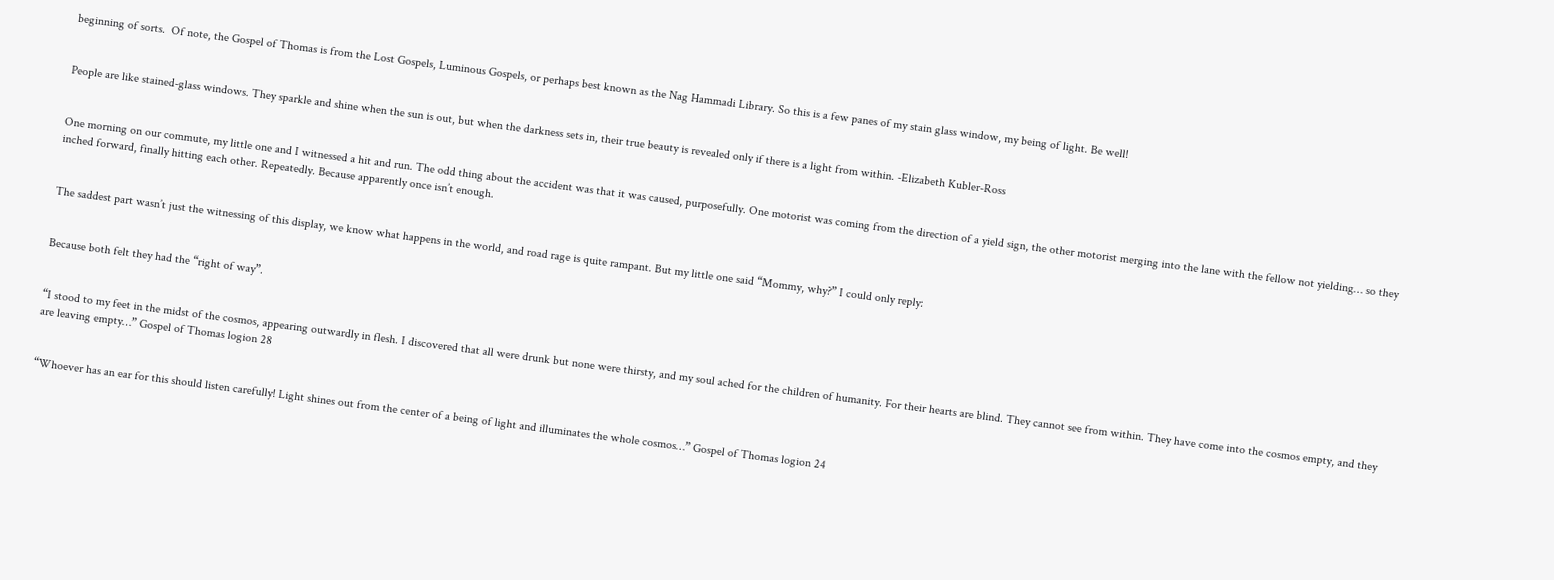beginning of sorts.  Of note, the Gospel of Thomas is from the Lost Gospels, Luminous Gospels, or perhaps best known as the Nag Hammadi Library. So this is a few panes of my stain glass window, my being of light. Be well!


People are like stained-glass windows. They sparkle and shine when the sun is out, but when the darkness sets in, their true beauty is revealed only if there is a light from within. -Elizabeth Kubler-Ross


One morning on our commute, my little one and I witnessed a hit and run. The odd thing about the accident was that it was caused, purposefully. One motorist was coming from the direction of a yield sign, the other motorist merging into the lane with the fellow not yielding… so they inched forward, finally hitting each other. Repeatedly. Because apparently once isn’t enough.


The saddest part wasn’t just the witnessing of this display, we know what happens in the world, and road rage is quite rampant. But my little one said “Mommy, why?” I could only reply:


Because both felt they had the “right of way”.


“I stood to my feet in the midst of the cosmos, appearing outwardly in flesh. I discovered that all were drunk but none were thirsty, and my soul ached for the children of humanity. For their hearts are blind. They cannot see from within. They have come into the cosmos empty, and they are leaving empty…” Gospel of Thomas logion 28


“Whoever has an ear for this should listen carefully! Light shines out from the center of a being of light and illuminates the whole cosmos…” Gospel of Thomas logion 24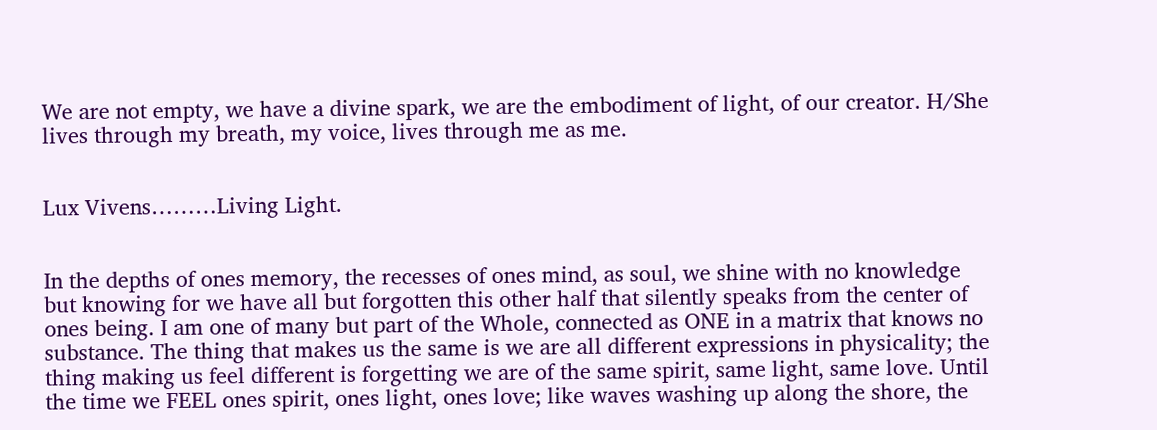We are not empty, we have a divine spark, we are the embodiment of light, of our creator. H/She lives through my breath, my voice, lives through me as me.


Lux Vivens………Living Light.


In the depths of ones memory, the recesses of ones mind, as soul, we shine with no knowledge but knowing for we have all but forgotten this other half that silently speaks from the center of ones being. I am one of many but part of the Whole, connected as ONE in a matrix that knows no substance. The thing that makes us the same is we are all different expressions in physicality; the thing making us feel different is forgetting we are of the same spirit, same light, same love. Until the time we FEEL ones spirit, ones light, ones love; like waves washing up along the shore, the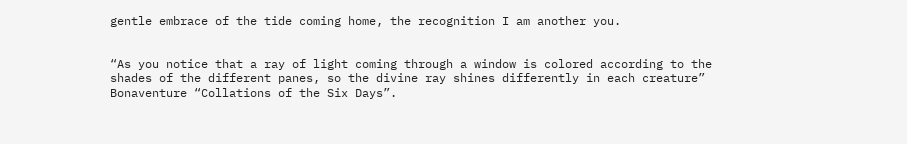gentle embrace of the tide coming home, the recognition I am another you.


“As you notice that a ray of light coming through a window is colored according to the shades of the different panes, so the divine ray shines differently in each creature” Bonaventure “Collations of the Six Days”.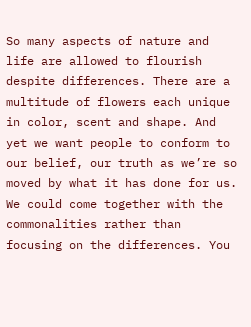So many aspects of nature and life are allowed to flourish despite differences. There are a multitude of flowers each unique in color, scent and shape. And yet we want people to conform to our belief, our truth as we’re so moved by what it has done for us. We could come together with the commonalities rather than focusing on the differences. You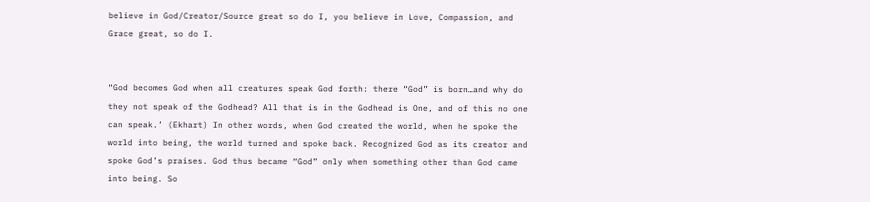believe in God/Creator/Source great so do I, you believe in Love, Compassion, and Grace great, so do I.


“God becomes God when all creatures speak God forth: there “God” is born…and why do they not speak of the Godhead? All that is in the Godhead is One, and of this no one can speak.’ (Ekhart) In other words, when God created the world, when he spoke the world into being, the world turned and spoke back. Recognized God as its creator and spoke God’s praises. God thus became “God” only when something other than God came into being. So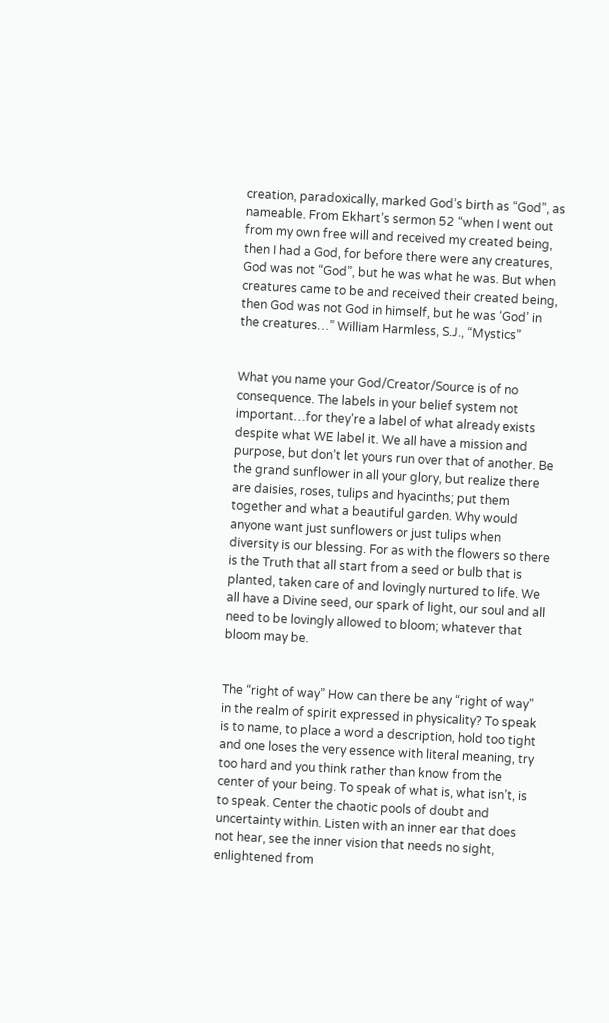creation, paradoxically, marked God’s birth as “God”, as nameable. From Ekhart’s sermon 52 “when I went out from my own free will and received my created being, then I had a God, for before there were any creatures, God was not “God”, but he was what he was. But when creatures came to be and received their created being, then God was not God in himself, but he was ‘God’ in the creatures…” William Harmless, S.J., “Mystics”


What you name your God/Creator/Source is of no consequence. The labels in your belief system not important…for they’re a label of what already exists despite what WE label it. We all have a mission and purpose, but don’t let yours run over that of another. Be the grand sunflower in all your glory, but realize there are daisies, roses, tulips and hyacinths; put them together and what a beautiful garden. Why would anyone want just sunflowers or just tulips when diversity is our blessing. For as with the flowers so there is the Truth that all start from a seed or bulb that is planted, taken care of and lovingly nurtured to life. We all have a Divine seed, our spark of light, our soul and all need to be lovingly allowed to bloom; whatever that bloom may be.


The “right of way” How can there be any “right of way” in the realm of spirit expressed in physicality? To speak is to name, to place a word a description, hold too tight and one loses the very essence with literal meaning, try too hard and you think rather than know from the center of your being. To speak of what is, what isn’t, is to speak. Center the chaotic pools of doubt and uncertainty within. Listen with an inner ear that does not hear, see the inner vision that needs no sight, enlightened from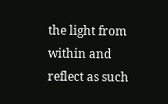the light from within and reflect as such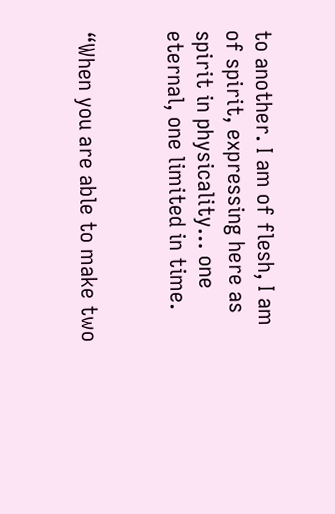to another. I am of flesh, I am of spirit, expressing here as spirit in physicality… one eternal, one limited in time.


“When you are able to make two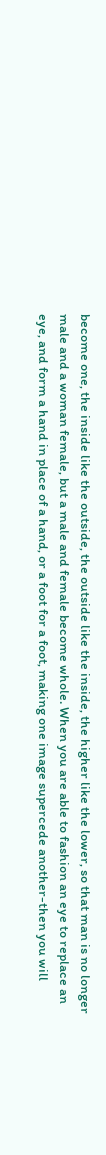become one, the inside like the outside, the outside like the inside, the higher like the lower, so that man is no longer male and a woman female, but a male and female become whole. When you are able to fashion an eye to replace an eye, and form a hand in place of a hand, or a foot for a foot, making one image supercede another-then you will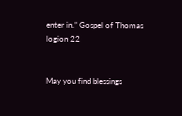enter in.” Gospel of Thomas logion 22


May you find blessings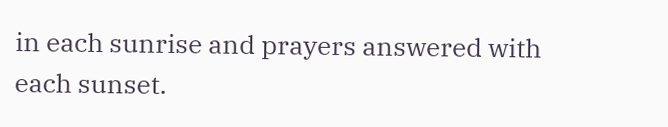in each sunrise and prayers answered with each sunset.